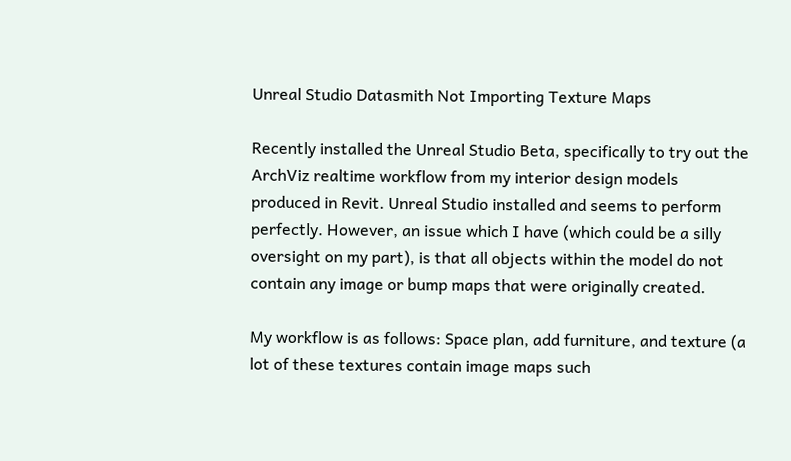Unreal Studio Datasmith Not Importing Texture Maps

Recently installed the Unreal Studio Beta, specifically to try out the ArchViz realtime workflow from my interior design models produced in Revit. Unreal Studio installed and seems to perform perfectly. However, an issue which I have (which could be a silly oversight on my part), is that all objects within the model do not contain any image or bump maps that were originally created.

My workflow is as follows: Space plan, add furniture, and texture (a lot of these textures contain image maps such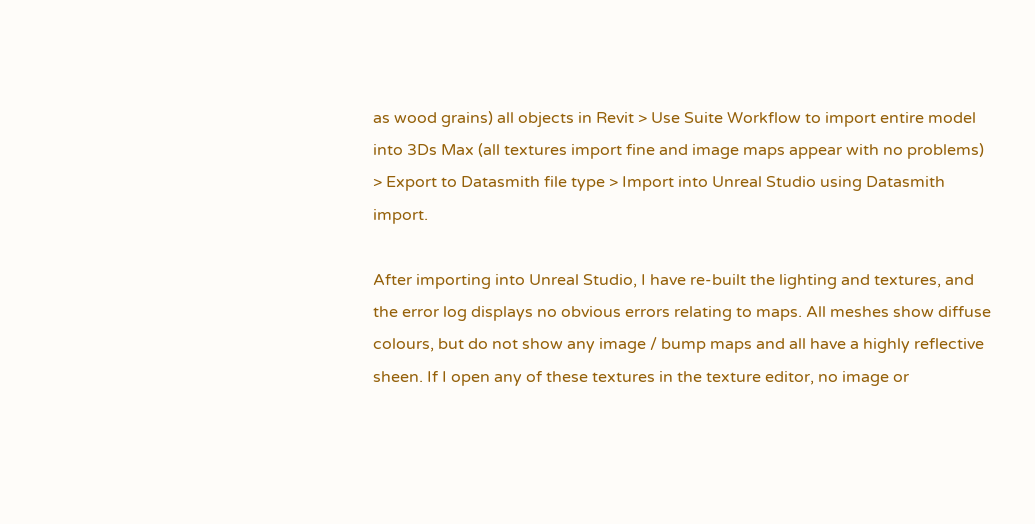as wood grains) all objects in Revit > Use Suite Workflow to import entire model into 3Ds Max (all textures import fine and image maps appear with no problems) > Export to Datasmith file type > Import into Unreal Studio using Datasmith import.

After importing into Unreal Studio, I have re-built the lighting and textures, and the error log displays no obvious errors relating to maps. All meshes show diffuse colours, but do not show any image / bump maps and all have a highly reflective sheen. If I open any of these textures in the texture editor, no image or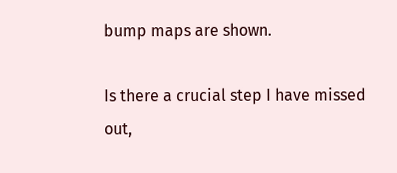bump maps are shown.

Is there a crucial step I have missed out,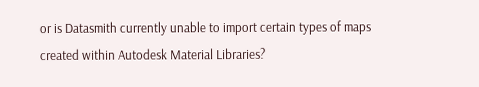or is Datasmith currently unable to import certain types of maps created within Autodesk Material Libraries?